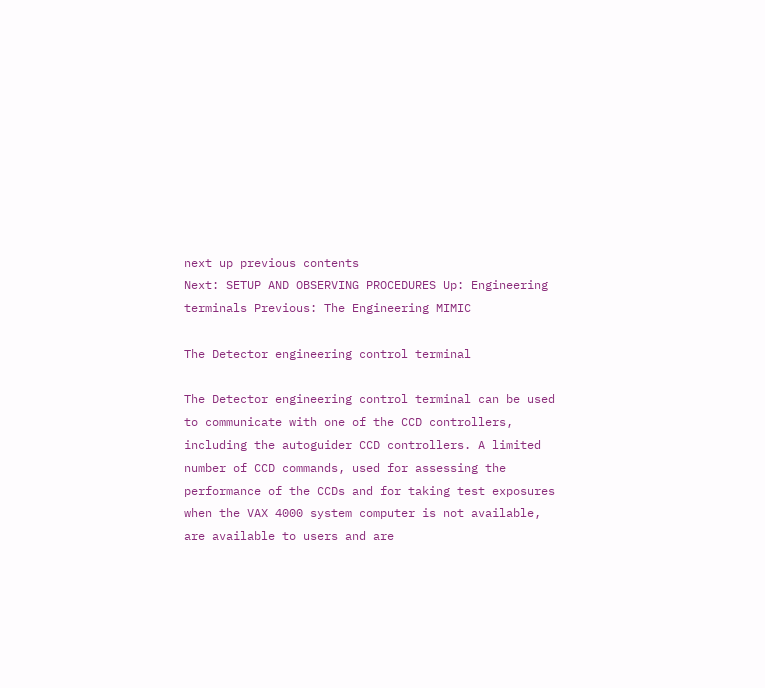next up previous contents
Next: SETUP AND OBSERVING PROCEDURES Up: Engineering terminals Previous: The Engineering MIMIC

The Detector engineering control terminal

The Detector engineering control terminal can be used to communicate with one of the CCD controllers, including the autoguider CCD controllers. A limited number of CCD commands, used for assessing the performance of the CCDs and for taking test exposures when the VAX 4000 system computer is not available, are available to users and are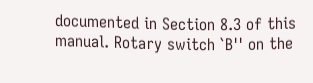documented in Section 8.3 of this manual. Rotary switch `B'' on the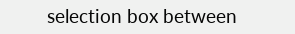selection box between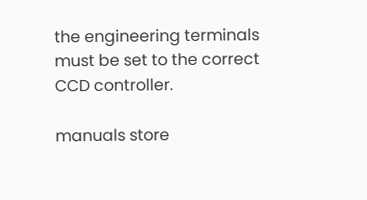the engineering terminals must be set to the correct CCD controller.

manuals store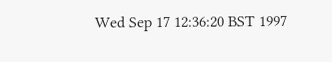Wed Sep 17 12:36:20 BST 1997